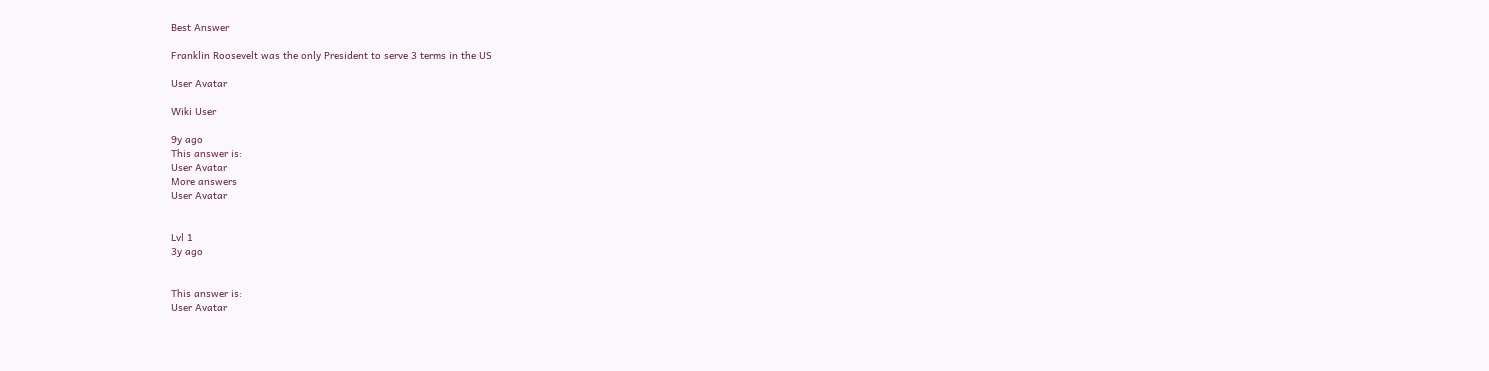Best Answer

Franklin Roosevelt was the only President to serve 3 terms in the US

User Avatar

Wiki User

9y ago
This answer is:
User Avatar
More answers
User Avatar


Lvl 1
3y ago


This answer is:
User Avatar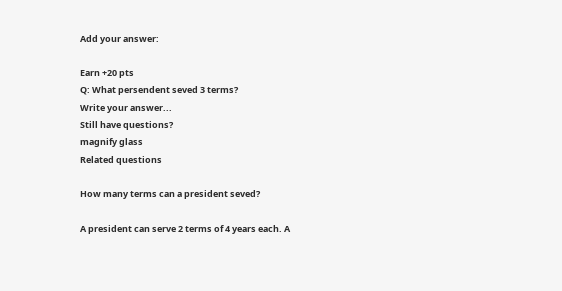Add your answer:

Earn +20 pts
Q: What persendent seved 3 terms?
Write your answer...
Still have questions?
magnify glass
Related questions

How many terms can a president seved?

A president can serve 2 terms of 4 years each. A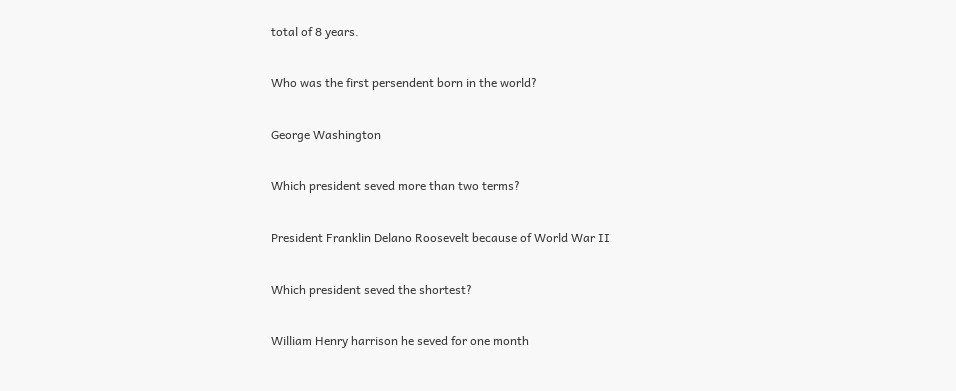total of 8 years.

Who was the first persendent born in the world?

George Washington

Which president seved more than two terms?

President Franklin Delano Roosevelt because of World War II

Which president seved the shortest?

William Henry harrison he seved for one month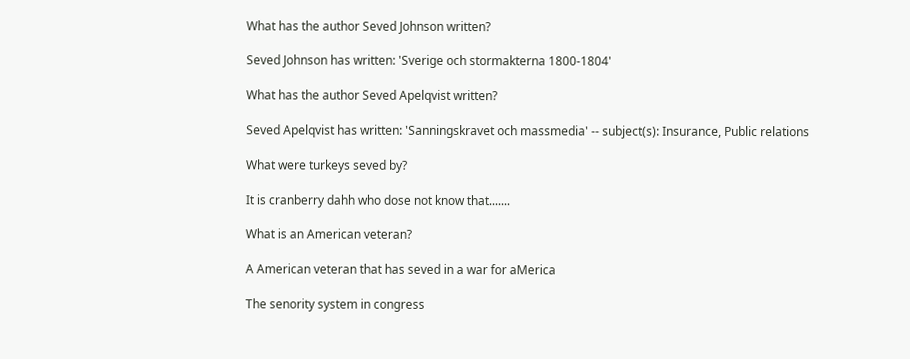What has the author Seved Johnson written?

Seved Johnson has written: 'Sverige och stormakterna 1800-1804'

What has the author Seved Apelqvist written?

Seved Apelqvist has written: 'Sanningskravet och massmedia' -- subject(s): Insurance, Public relations

What were turkeys seved by?

It is cranberry dahh who dose not know that.......

What is an American veteran?

A American veteran that has seved in a war for aMerica

The senority system in congress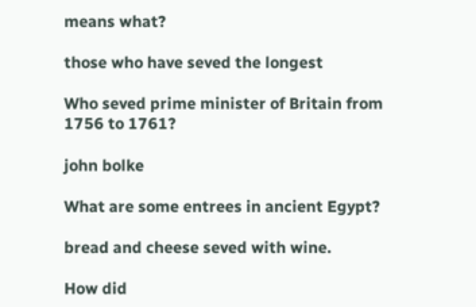means what?

those who have seved the longest

Who seved prime minister of Britain from 1756 to 1761?

john bolke

What are some entrees in ancient Egypt?

bread and cheese seved with wine.

How did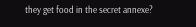they get food in the secret annexe?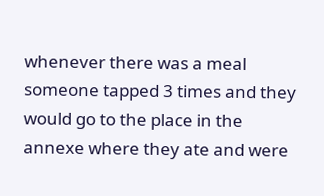whenever there was a meal someone tapped 3 times and they would go to the place in the annexe where they ate and were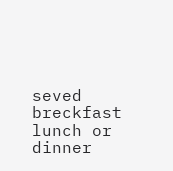seved breckfast lunch or dinner